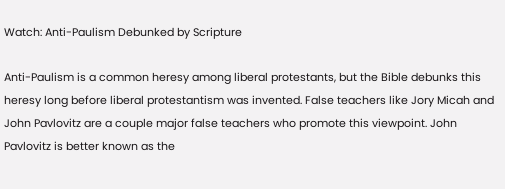Watch: Anti-Paulism Debunked by Scripture

Anti-Paulism is a common heresy among liberal protestants, but the Bible debunks this heresy long before liberal protestantism was invented. False teachers like Jory Micah and John Pavlovitz are a couple major false teachers who promote this viewpoint. John Pavlovitz is better known as the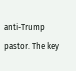anti-Trump pastor. The key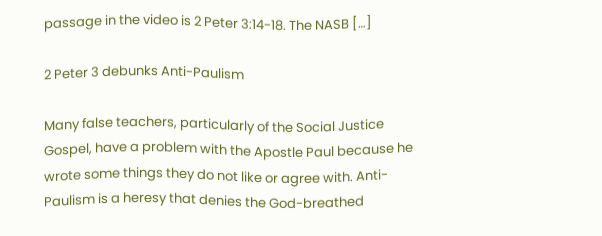passage in the video is 2 Peter 3:14-18. The NASB […]

2 Peter 3 debunks Anti-Paulism

Many false teachers, particularly of the Social Justice Gospel, have a problem with the Apostle Paul because he wrote some things they do not like or agree with. Anti-Paulism is a heresy that denies the God-breathed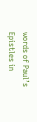words of Paul’s Epistles in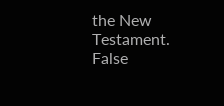the New Testament. False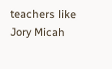teachers like Jory Micah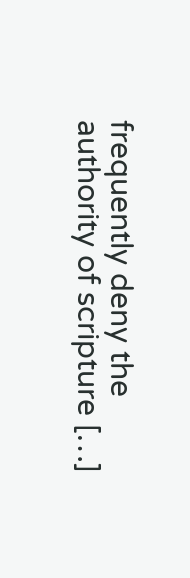frequently deny the authority of scripture […]